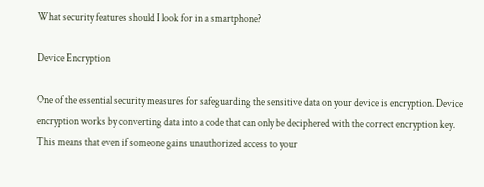What security features should I look for in a smartphone?

Device Encryption

One of the essential security measures for safeguarding the sensitive data on your device is encryption. Device encryption works by converting data into a code that can only be deciphered with the correct encryption key. This means that even if someone gains unauthorized access to your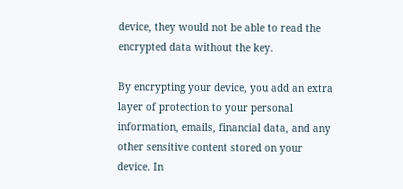device, they would not be able to read the encrypted data without the key.

By encrypting your device, you add an extra layer of protection to your personal information, emails, financial data, and any other sensitive content stored on your device. In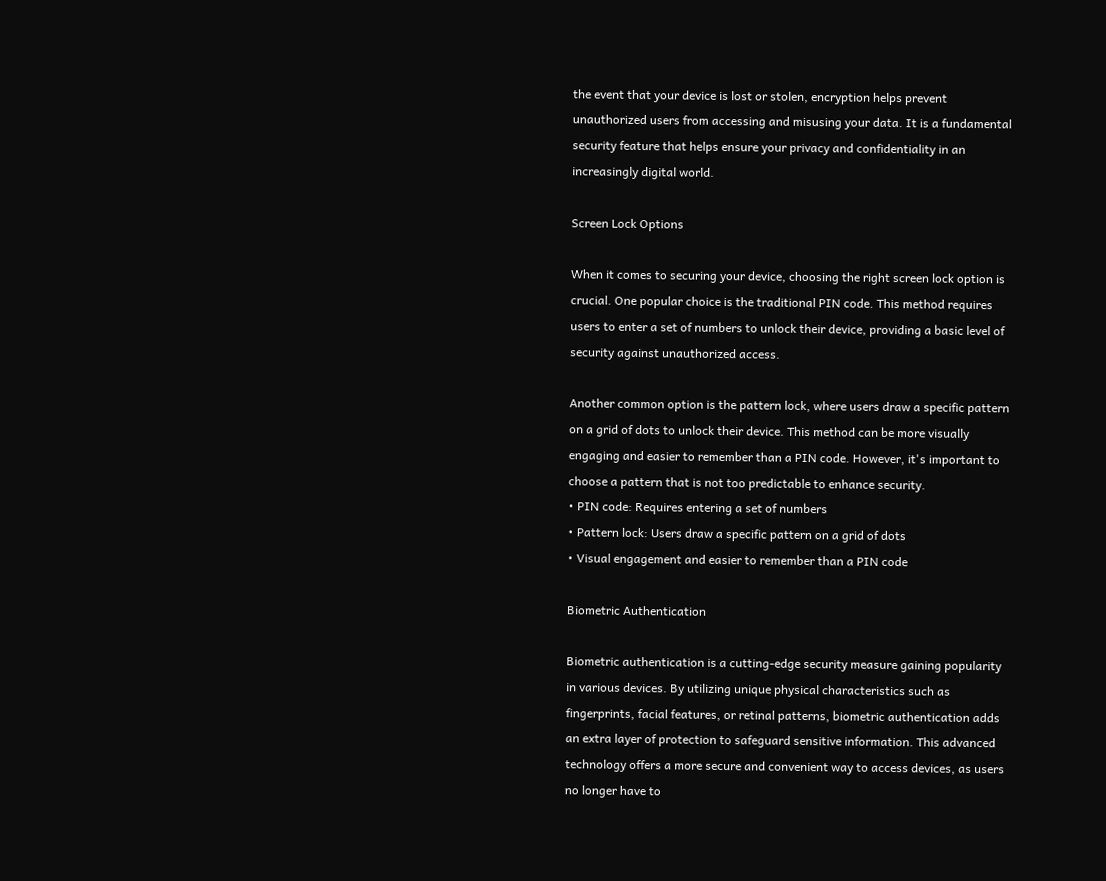the event that your device is lost or stolen, encryption helps prevent unauthorized users from accessing and misusing your data. It is a fundamental security feature that helps ensure your privacy and confidentiality in an increasingly digital world.

Screen Lock Options

When it comes to securing your device, choosing the right screen lock option is crucial. One popular choice is the traditional PIN code. This method requires users to enter a set of numbers to unlock their device, providing a basic level of security against unauthorized access.

Another common option is the pattern lock, where users draw a specific pattern on a grid of dots to unlock their device. This method can be more visually engaging and easier to remember than a PIN code. However, it's important to choose a pattern that is not too predictable to enhance security.
• PIN code: Requires entering a set of numbers
• Pattern lock: Users draw a specific pattern on a grid of dots
• Visual engagement and easier to remember than a PIN code

Biometric Authentication

Biometric authentication is a cutting-edge security measure gaining popularity in various devices. By utilizing unique physical characteristics such as fingerprints, facial features, or retinal patterns, biometric authentication adds an extra layer of protection to safeguard sensitive information. This advanced technology offers a more secure and convenient way to access devices, as users no longer have to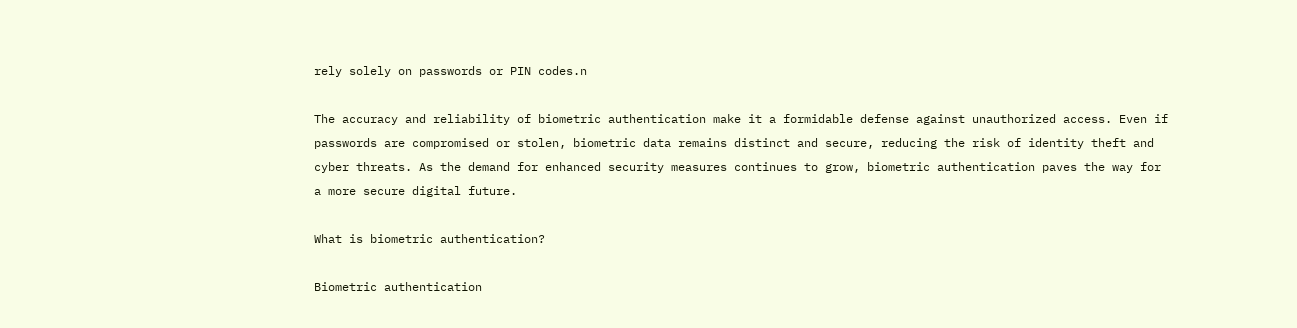rely solely on passwords or PIN codes.n

The accuracy and reliability of biometric authentication make it a formidable defense against unauthorized access. Even if passwords are compromised or stolen, biometric data remains distinct and secure, reducing the risk of identity theft and cyber threats. As the demand for enhanced security measures continues to grow, biometric authentication paves the way for a more secure digital future.

What is biometric authentication?

Biometric authentication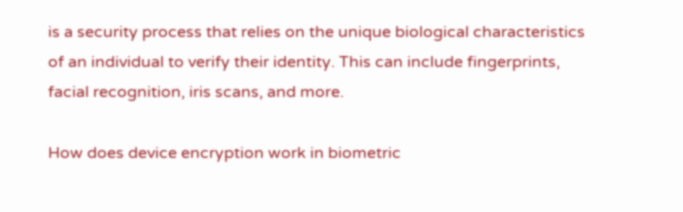is a security process that relies on the unique biological characteristics of an individual to verify their identity. This can include fingerprints, facial recognition, iris scans, and more.

How does device encryption work in biometric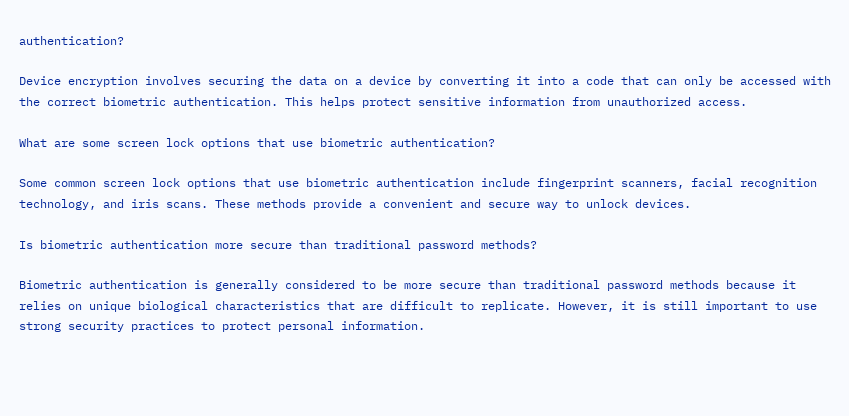authentication?

Device encryption involves securing the data on a device by converting it into a code that can only be accessed with the correct biometric authentication. This helps protect sensitive information from unauthorized access.

What are some screen lock options that use biometric authentication?

Some common screen lock options that use biometric authentication include fingerprint scanners, facial recognition technology, and iris scans. These methods provide a convenient and secure way to unlock devices.

Is biometric authentication more secure than traditional password methods?

Biometric authentication is generally considered to be more secure than traditional password methods because it relies on unique biological characteristics that are difficult to replicate. However, it is still important to use strong security practices to protect personal information.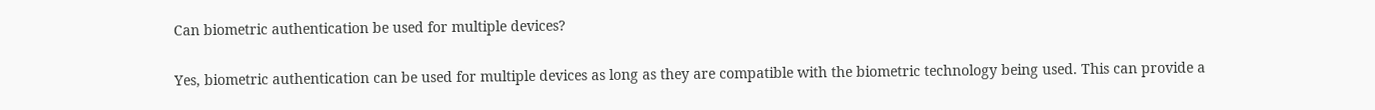Can biometric authentication be used for multiple devices?

Yes, biometric authentication can be used for multiple devices as long as they are compatible with the biometric technology being used. This can provide a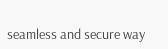seamless and secure way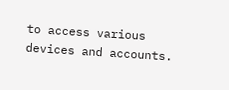to access various devices and accounts.